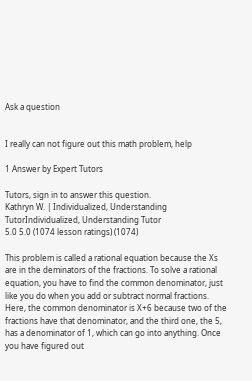Ask a question


I really can not figure out this math problem, help

1 Answer by Expert Tutors

Tutors, sign in to answer this question.
Kathryn W. | Individualized, Understanding TutorIndividualized, Understanding Tutor
5.0 5.0 (1074 lesson ratings) (1074)

This problem is called a rational equation because the Xs are in the deminators of the fractions. To solve a rational equation, you have to find the common denominator, just like you do when you add or subtract normal fractions. Here, the common denominator is X+6 because two of the fractions have that denominator, and the third one, the 5, has a denominator of 1, which can go into anything. Once you have figured out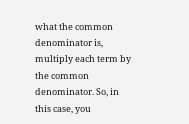what the common denominator is, multiply each term by the common denominator. So, in this case, you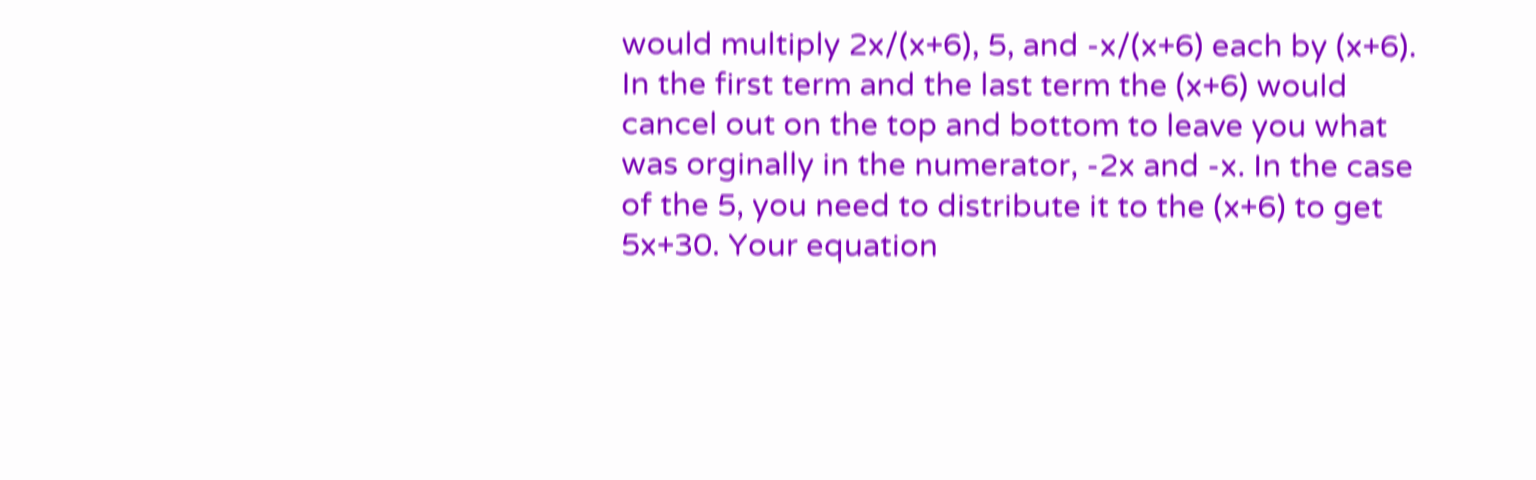would multiply 2x/(x+6), 5, and -x/(x+6) each by (x+6). In the first term and the last term the (x+6) would cancel out on the top and bottom to leave you what was orginally in the numerator, -2x and -x. In the case of the 5, you need to distribute it to the (x+6) to get 5x+30. Your equation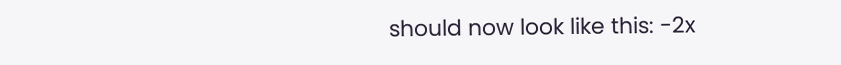should now look like this: -2x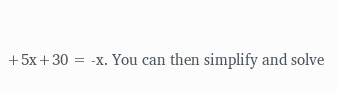+5x+30 = -x. You can then simplify and solve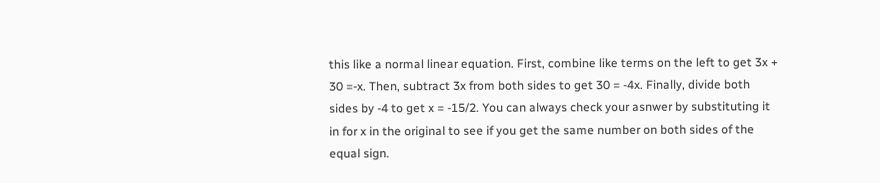this like a normal linear equation. First, combine like terms on the left to get 3x + 30 =-x. Then, subtract 3x from both sides to get 30 = -4x. Finally, divide both sides by -4 to get x = -15/2. You can always check your asnwer by substituting it in for x in the original to see if you get the same number on both sides of the equal sign.